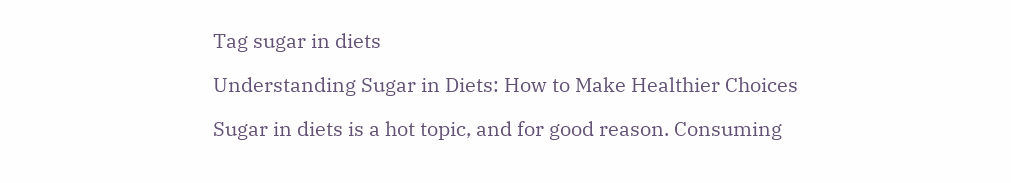Tag sugar in diets

Understanding Sugar in Diets: How to Make Healthier Choices

Sugar in diets is a hot topic, and for good reason. Consuming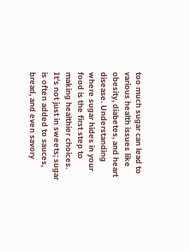too much sugar can lead to various health issues like obesity, diabetes, and heart disease. Understanding where sugar hides in your food is the first step to making healthier choices. It’s not just in sweets; sugar is often added to sauces, bread, and even savory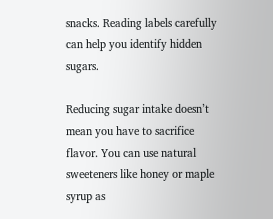snacks. Reading labels carefully can help you identify hidden sugars.

Reducing sugar intake doesn’t mean you have to sacrifice flavor. You can use natural sweeteners like honey or maple syrup as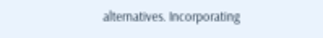alternatives. Incorporating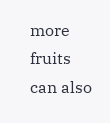more fruits can also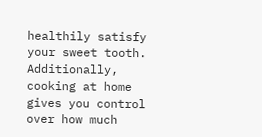healthily satisfy your sweet tooth. Additionally, cooking at home gives you control over how much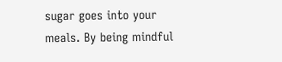sugar goes into your meals. By being mindful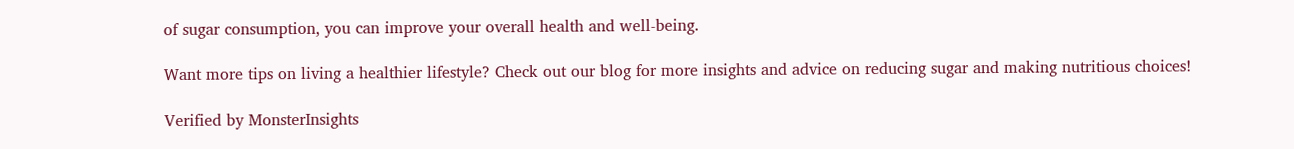of sugar consumption, you can improve your overall health and well-being.

Want more tips on living a healthier lifestyle? Check out our blog for more insights and advice on reducing sugar and making nutritious choices!

Verified by MonsterInsights